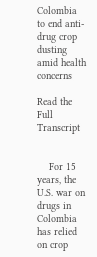Colombia to end anti-drug crop dusting amid health concerns

Read the Full Transcript


    For 15 years, the U.S. war on drugs in Colombia has relied on crop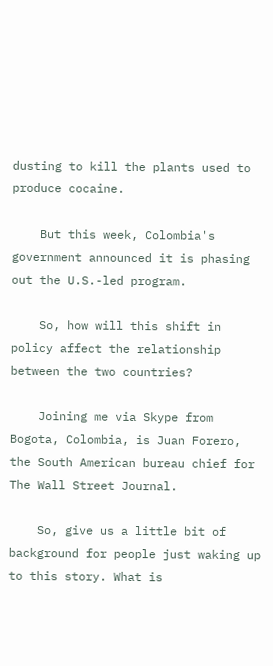dusting to kill the plants used to produce cocaine.

    But this week, Colombia's government announced it is phasing out the U.S.-led program.

    So, how will this shift in policy affect the relationship between the two countries?

    Joining me via Skype from Bogota, Colombia, is Juan Forero, the South American bureau chief for The Wall Street Journal.

    So, give us a little bit of background for people just waking up to this story. What is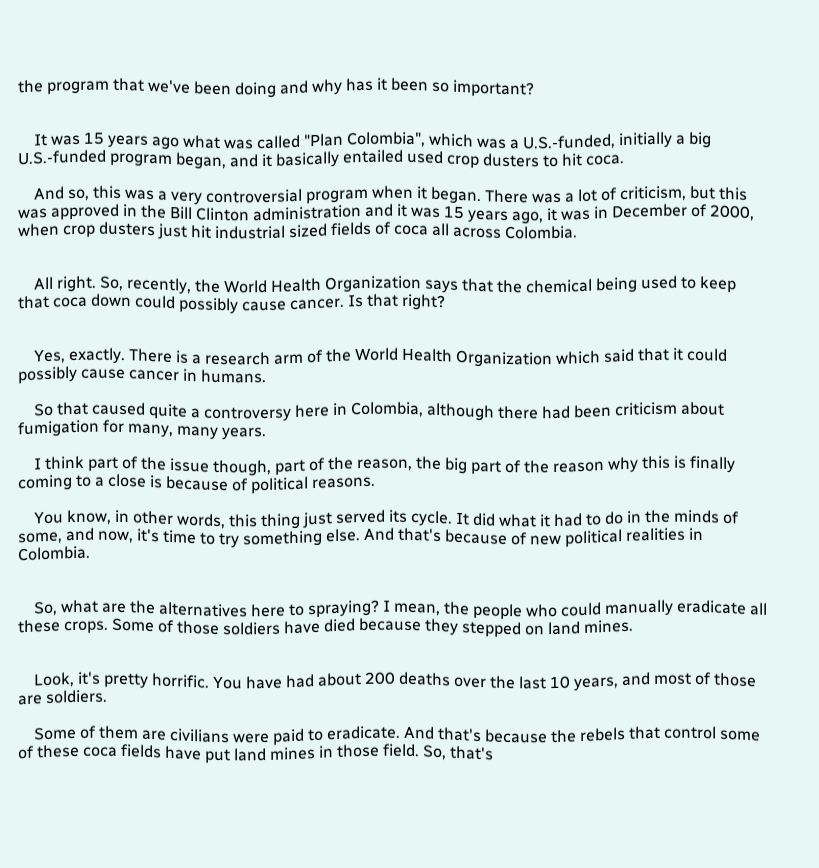the program that we've been doing and why has it been so important?


    It was 15 years ago what was called "Plan Colombia", which was a U.S.-funded, initially a big U.S.-funded program began, and it basically entailed used crop dusters to hit coca.

    And so, this was a very controversial program when it began. There was a lot of criticism, but this was approved in the Bill Clinton administration and it was 15 years ago, it was in December of 2000, when crop dusters just hit industrial sized fields of coca all across Colombia.


    All right. So, recently, the World Health Organization says that the chemical being used to keep that coca down could possibly cause cancer. Is that right?


    Yes, exactly. There is a research arm of the World Health Organization which said that it could possibly cause cancer in humans.

    So that caused quite a controversy here in Colombia, although there had been criticism about fumigation for many, many years.

    I think part of the issue though, part of the reason, the big part of the reason why this is finally coming to a close is because of political reasons.

    You know, in other words, this thing just served its cycle. It did what it had to do in the minds of some, and now, it's time to try something else. And that's because of new political realities in Colombia.


    So, what are the alternatives here to spraying? I mean, the people who could manually eradicate all these crops. Some of those soldiers have died because they stepped on land mines.


    Look, it's pretty horrific. You have had about 200 deaths over the last 10 years, and most of those are soldiers.

    Some of them are civilians were paid to eradicate. And that's because the rebels that control some of these coca fields have put land mines in those field. So, that's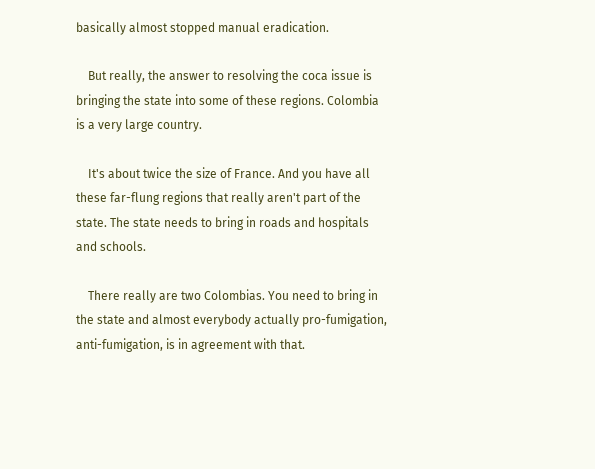basically almost stopped manual eradication.

    But really, the answer to resolving the coca issue is bringing the state into some of these regions. Colombia is a very large country.

    It's about twice the size of France. And you have all these far-flung regions that really aren't part of the state. The state needs to bring in roads and hospitals and schools.

    There really are two Colombias. You need to bring in the state and almost everybody actually pro-fumigation, anti-fumigation, is in agreement with that.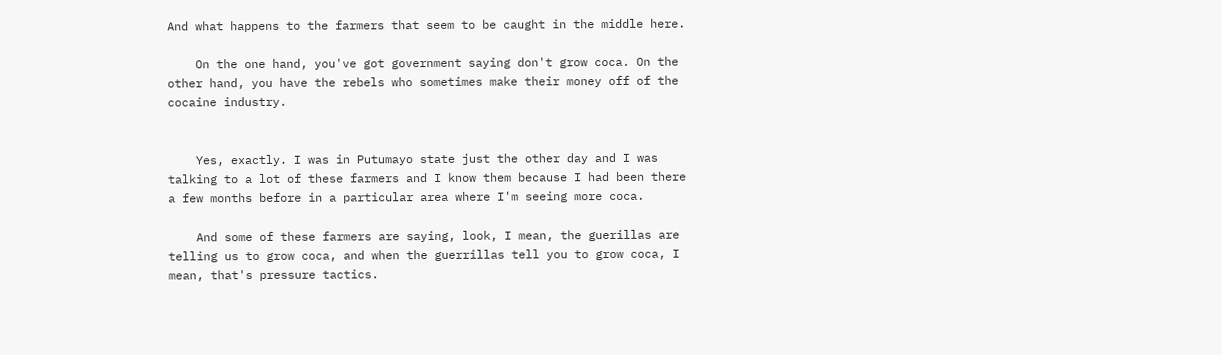And what happens to the farmers that seem to be caught in the middle here.

    On the one hand, you've got government saying don't grow coca. On the other hand, you have the rebels who sometimes make their money off of the cocaine industry.


    Yes, exactly. I was in Putumayo state just the other day and I was talking to a lot of these farmers and I know them because I had been there a few months before in a particular area where I'm seeing more coca.

    And some of these farmers are saying, look, I mean, the guerillas are telling us to grow coca, and when the guerrillas tell you to grow coca, I mean, that's pressure tactics.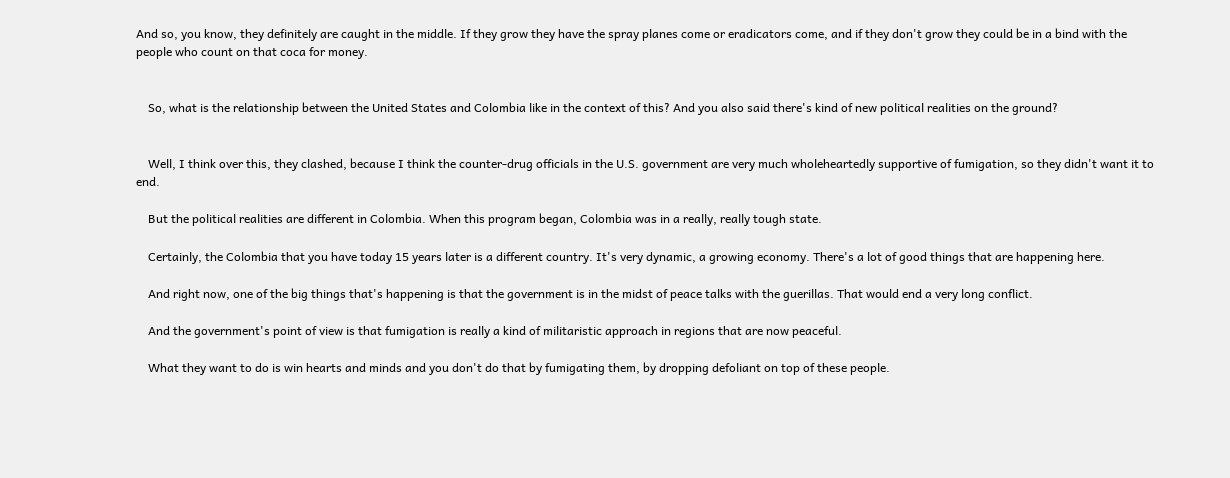And so, you know, they definitely are caught in the middle. If they grow they have the spray planes come or eradicators come, and if they don't grow they could be in a bind with the people who count on that coca for money.


    So, what is the relationship between the United States and Colombia like in the context of this? And you also said there's kind of new political realities on the ground?


    Well, I think over this, they clashed, because I think the counter-drug officials in the U.S. government are very much wholeheartedly supportive of fumigation, so they didn't want it to end.

    But the political realities are different in Colombia. When this program began, Colombia was in a really, really tough state.

    Certainly, the Colombia that you have today 15 years later is a different country. It's very dynamic, a growing economy. There's a lot of good things that are happening here.

    And right now, one of the big things that's happening is that the government is in the midst of peace talks with the guerillas. That would end a very long conflict.

    And the government's point of view is that fumigation is really a kind of militaristic approach in regions that are now peaceful.

    What they want to do is win hearts and minds and you don't do that by fumigating them, by dropping defoliant on top of these people.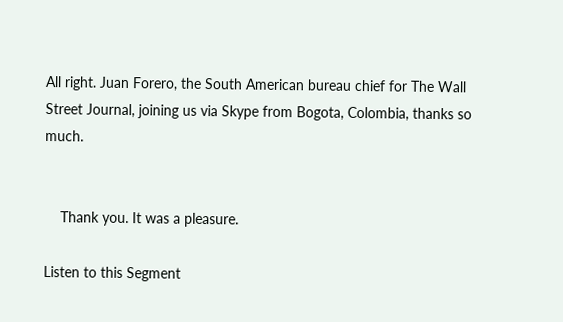All right. Juan Forero, the South American bureau chief for The Wall Street Journal, joining us via Skype from Bogota, Colombia, thanks so much.


    Thank you. It was a pleasure.

Listen to this Segment